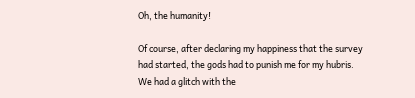Oh, the humanity!

Of course, after declaring my happiness that the survey had started, the gods had to punish me for my hubris. We had a glitch with the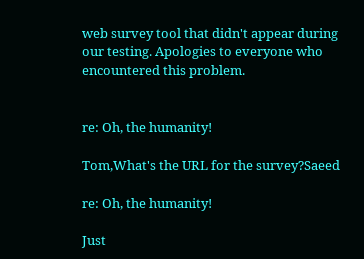web survey tool that didn't appear during our testing. Apologies to everyone who encountered this problem.


re: Oh, the humanity!

Tom,What's the URL for the survey?Saeed

re: Oh, the humanity!

Just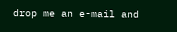drop me an e-mail and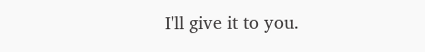I'll give it to you.